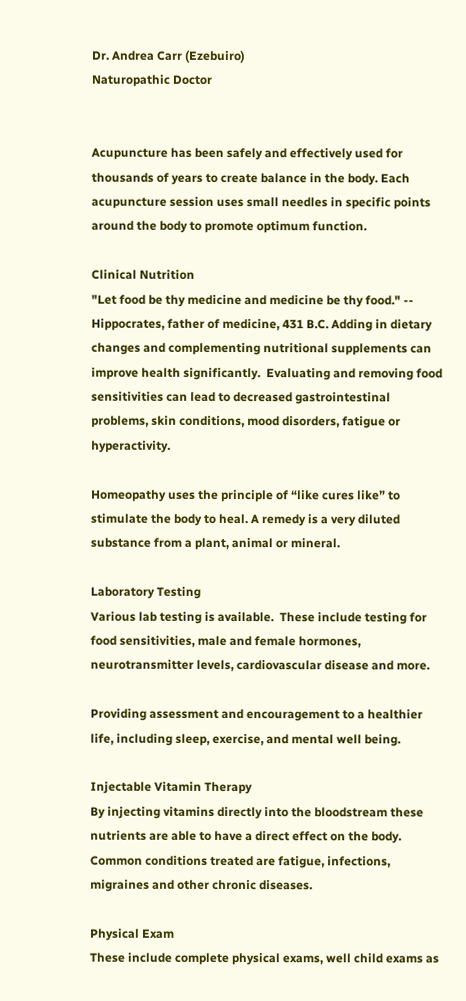Dr. Andrea Carr (Ezebuiro)
Naturopathic Doctor


Acupuncture has been safely and effectively used for thousands of years to create balance in the body. Each acupuncture session uses small needles in specific points around the body to promote optimum function.

Clinical Nutrition
"Let food be thy medicine and medicine be thy food." -- Hippocrates, father of medicine, 431 B.C. Adding in dietary changes and complementing nutritional supplements can improve health significantly.  Evaluating and removing food sensitivities can lead to decreased gastrointestinal problems, skin conditions, mood disorders, fatigue or hyperactivity.

Homeopathy uses the principle of “like cures like” to stimulate the body to heal. A remedy is a very diluted substance from a plant, animal or mineral.

Laboratory Testing
Various lab testing is available.  These include testing for food sensitivities, male and female hormones, neurotransmitter levels, cardiovascular disease and more.

Providing assessment and encouragement to a healthier life, including sleep, exercise, and mental well being.

Injectable Vitamin Therapy
By injecting vitamins directly into the bloodstream these nutrients are able to have a direct effect on the body. Common conditions treated are fatigue, infections, migraines and other chronic diseases.

Physical Exam
These include complete physical exams, well child exams as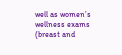well as women’s wellness exams (breast and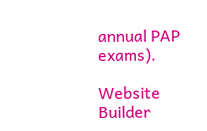annual PAP exams).

Website Builder